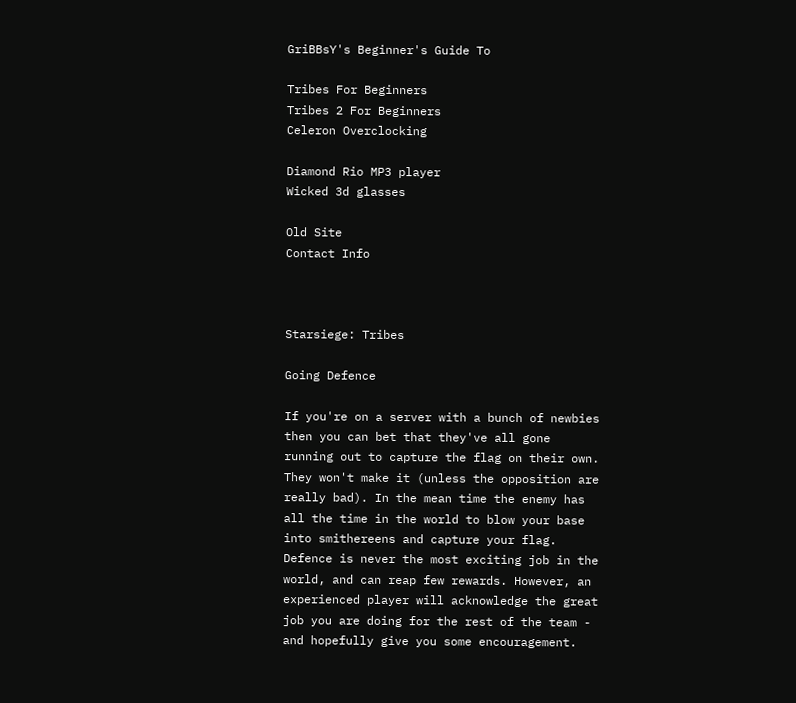GriBBsY's Beginner's Guide To

Tribes For Beginners
Tribes 2 For Beginners
Celeron Overclocking

Diamond Rio MP3 player
Wicked 3d glasses

Old Site
Contact Info



Starsiege: Tribes

Going Defence

If you're on a server with a bunch of newbies then you can bet that they've all gone running out to capture the flag on their own. They won't make it (unless the opposition are really bad). In the mean time the enemy has all the time in the world to blow your base into smithereens and capture your flag. Defence is never the most exciting job in the world, and can reap few rewards. However, an experienced player will acknowledge the great job you are doing for the rest of the team - and hopefully give you some encouragement.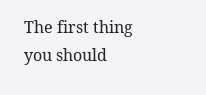The first thing you should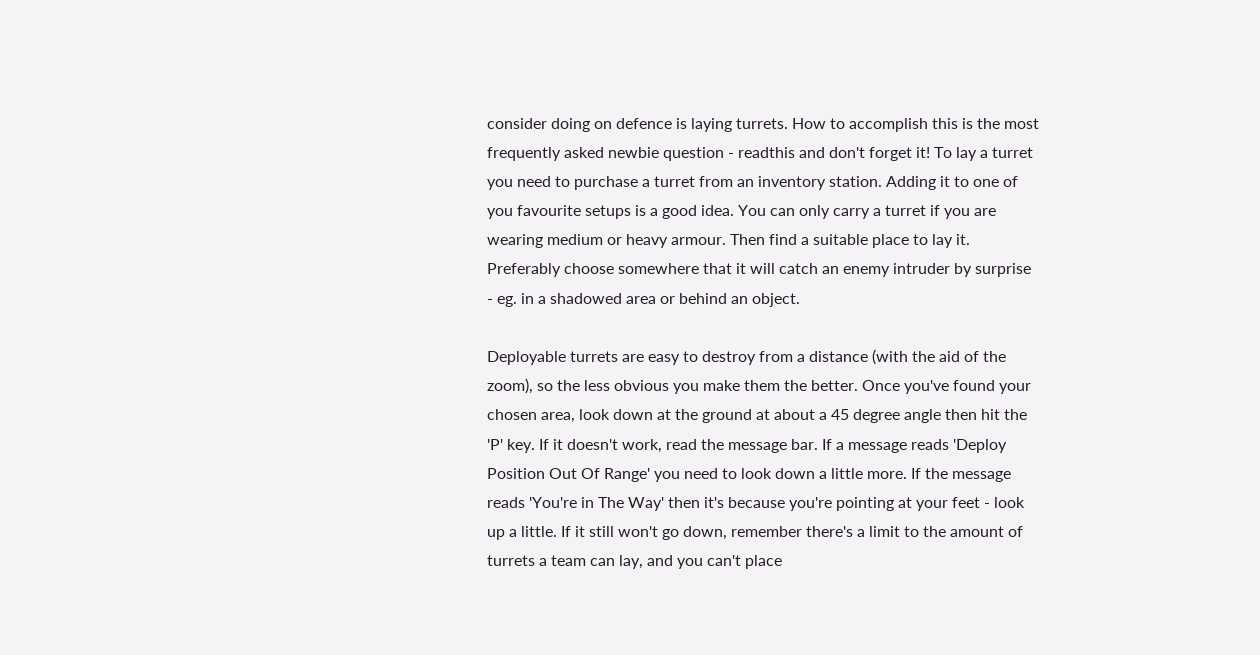consider doing on defence is laying turrets. How to accomplish this is the most frequently asked newbie question - readthis and don't forget it! To lay a turret you need to purchase a turret from an inventory station. Adding it to one of you favourite setups is a good idea. You can only carry a turret if you are wearing medium or heavy armour. Then find a suitable place to lay it. Preferably choose somewhere that it will catch an enemy intruder by surprise - eg. in a shadowed area or behind an object.

Deployable turrets are easy to destroy from a distance (with the aid of the zoom), so the less obvious you make them the better. Once you've found your chosen area, look down at the ground at about a 45 degree angle then hit the 'P' key. If it doesn't work, read the message bar. If a message reads 'Deploy Position Out Of Range' you need to look down a little more. If the message reads 'You're in The Way' then it's because you're pointing at your feet - look up a little. If it still won't go down, remember there's a limit to the amount of turrets a team can lay, and you can't place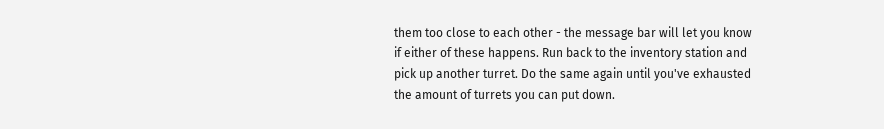them too close to each other - the message bar will let you know if either of these happens. Run back to the inventory station and pick up another turret. Do the same again until you've exhausted the amount of turrets you can put down.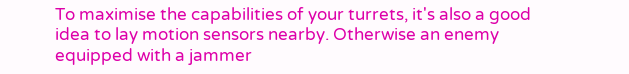To maximise the capabilities of your turrets, it's also a good idea to lay motion sensors nearby. Otherwise an enemy equipped with a jammer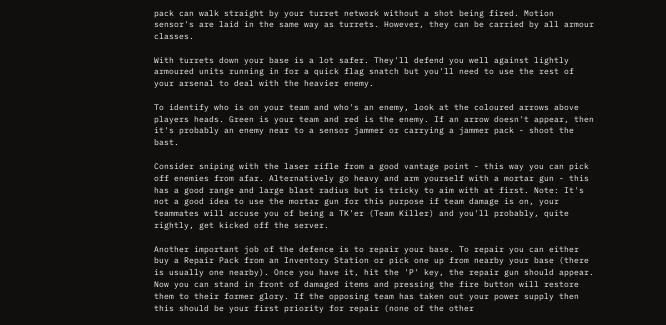pack can walk straight by your turret network without a shot being fired. Motion sensor's are laid in the same way as turrets. However, they can be carried by all armour classes.

With turrets down your base is a lot safer. They'll defend you well against lightly armoured units running in for a quick flag snatch but you'll need to use the rest of your arsenal to deal with the heavier enemy.

To identify who is on your team and who's an enemy, look at the coloured arrows above players heads. Green is your team and red is the enemy. If an arrow doesn't appear, then it's probably an enemy near to a sensor jammer or carrying a jammer pack - shoot the bast.

Consider sniping with the laser rifle from a good vantage point - this way you can pick off enemies from afar. Alternatively go heavy and arm yourself with a mortar gun - this has a good range and large blast radius but is tricky to aim with at first. Note: It's not a good idea to use the mortar gun for this purpose if team damage is on, your teammates will accuse you of being a TK'er (Team Killer) and you'll probably, quite rightly, get kicked off the server.

Another important job of the defence is to repair your base. To repair you can either buy a Repair Pack from an Inventory Station or pick one up from nearby your base (there is usually one nearby). Once you have it, hit the 'P' key, the repair gun should appear. Now you can stand in front of damaged items and pressing the fire button will restore them to their former glory. If the opposing team has taken out your power supply then this should be your first priority for repair (none of the other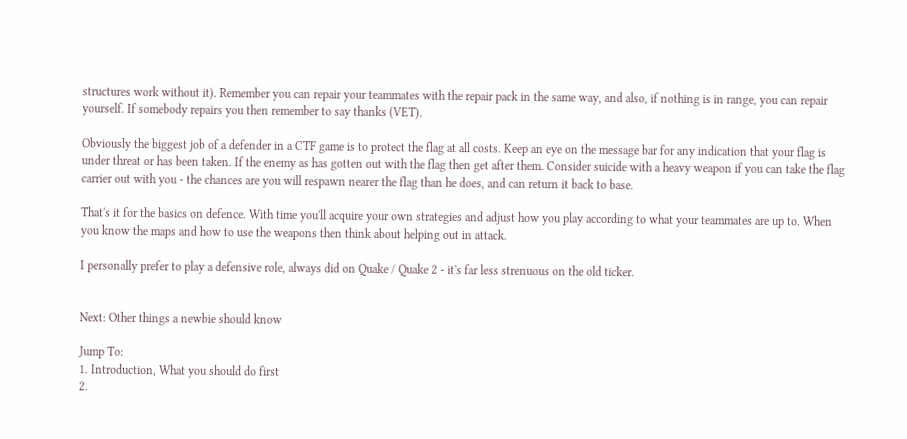structures work without it). Remember you can repair your teammates with the repair pack in the same way, and also, if nothing is in range, you can repair yourself. If somebody repairs you then remember to say thanks (VET).

Obviously the biggest job of a defender in a CTF game is to protect the flag at all costs. Keep an eye on the message bar for any indication that your flag is under threat or has been taken. If the enemy as has gotten out with the flag then get after them. Consider suicide with a heavy weapon if you can take the flag carrier out with you - the chances are you will respawn nearer the flag than he does, and can return it back to base.

That's it for the basics on defence. With time you'll acquire your own strategies and adjust how you play according to what your teammates are up to. When you know the maps and how to use the weapons then think about helping out in attack.

I personally prefer to play a defensive role, always did on Quake / Quake 2 - it's far less strenuous on the old ticker.


Next: Other things a newbie should know

Jump To:
1. Introduction, What you should do first
2.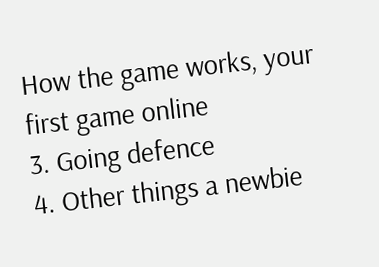How the game works, your first game online
3. Going defence
4. Other things a newbie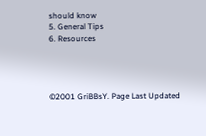should know
5. General Tips
6. Resources




©2001 GriBBsY. Page Last Updated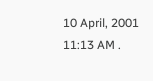10 April, 2001 11:13 AM .